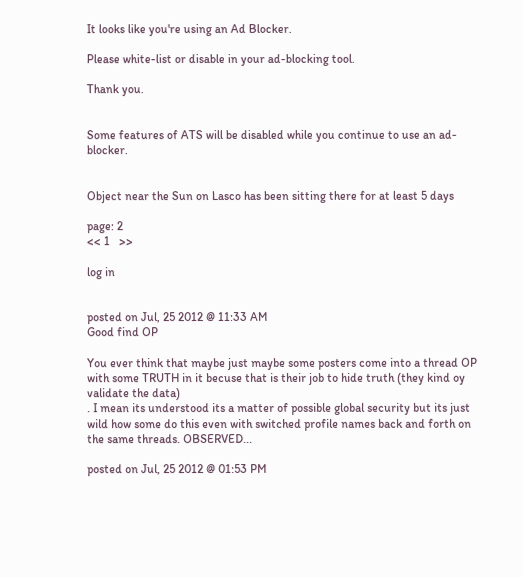It looks like you're using an Ad Blocker.

Please white-list or disable in your ad-blocking tool.

Thank you.


Some features of ATS will be disabled while you continue to use an ad-blocker.


Object near the Sun on Lasco has been sitting there for at least 5 days

page: 2
<< 1   >>

log in


posted on Jul, 25 2012 @ 11:33 AM
Good find OP

You ever think that maybe just maybe some posters come into a thread OP with some TRUTH in it becuse that is their job to hide truth (they kind oy validate the data)
. I mean its understood its a matter of possible global security but its just wild how some do this even with switched profile names back and forth on the same threads. OBSERVED...

posted on Jul, 25 2012 @ 01:53 PM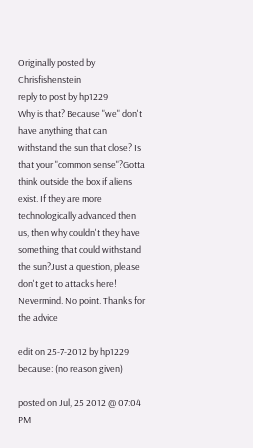Originally posted by Chrisfishenstein
reply to post by hp1229
Why is that? Because "we" don't have anything that can withstand the sun that close? Is that your "common sense"?Gotta think outside the box if aliens exist. If they are more technologically advanced then us, then why couldn't they have something that could withstand the sun?Just a question, please don't get to attacks here!
Nevermind. No point. Thanks for the advice

edit on 25-7-2012 by hp1229 because: (no reason given)

posted on Jul, 25 2012 @ 07:04 PM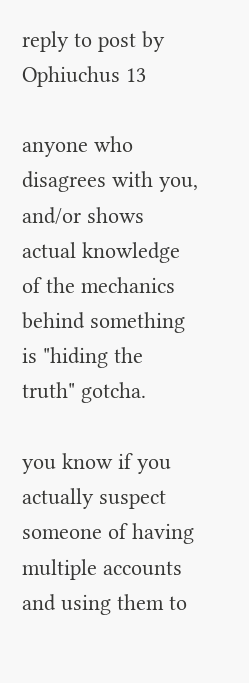reply to post by Ophiuchus 13

anyone who disagrees with you, and/or shows actual knowledge of the mechanics behind something is "hiding the truth" gotcha.

you know if you actually suspect someone of having multiple accounts and using them to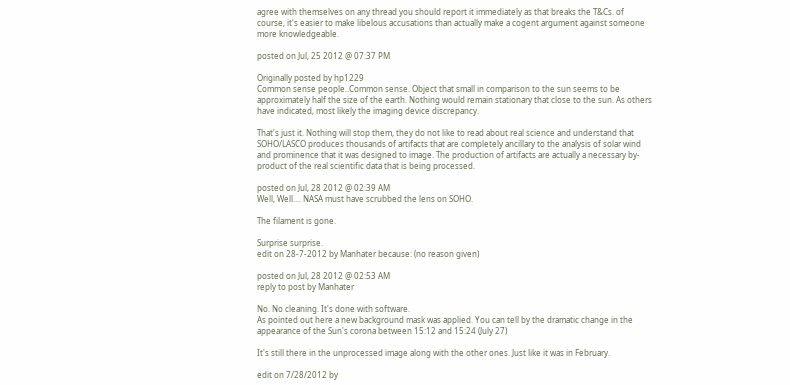agree with themselves on any thread you should report it immediately as that breaks the T&Cs. of course, it's easier to make libelous accusations than actually make a cogent argument against someone more knowledgeable.

posted on Jul, 25 2012 @ 07:37 PM

Originally posted by hp1229
Common sense people..Common sense. Object that small in comparison to the sun seems to be approximately half the size of the earth. Nothing would remain stationary that close to the sun. As others have indicated, most likely the imaging device discrepancy.

That's just it. Nothing will stop them, they do not like to read about real science and understand that SOHO/LASCO produces thousands of artifacts that are completely ancillary to the analysis of solar wind and prominence that it was designed to image. The production of artifacts are actually a necessary by-product of the real scientific data that is being processed.

posted on Jul, 28 2012 @ 02:39 AM
Well, Well.... NASA must have scrubbed the lens on SOHO.

The filament is gone.

Surprise surprise.
edit on 28-7-2012 by Manhater because: (no reason given)

posted on Jul, 28 2012 @ 02:53 AM
reply to post by Manhater

No. No cleaning. It's done with software.
As pointed out here a new background mask was applied. You can tell by the dramatic change in the appearance of the Sun's corona between 15:12 and 15:24 (July 27)

It's still there in the unprocessed image along with the other ones. Just like it was in February.

edit on 7/28/2012 by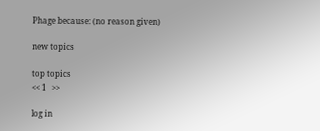Phage because: (no reason given)

new topics

top topics
<< 1   >>

log in